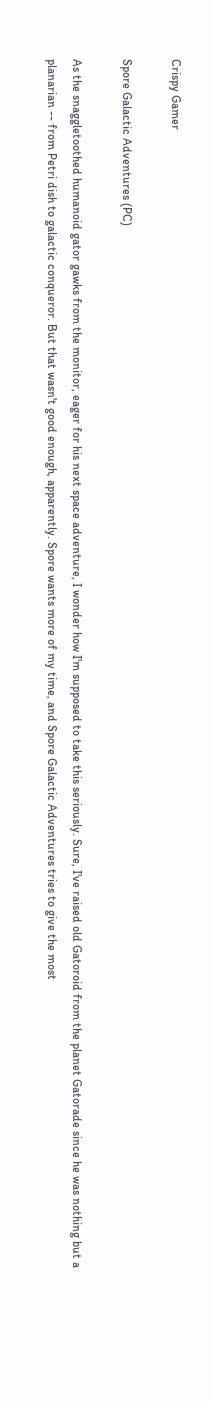Crispy Gamer

Spore Galactic Adventures (PC)

As the snaggletoothed humanoid gator gawks from the monitor, eager for his next space adventure, I wonder how I'm supposed to take this seriously. Sure, I've raised old Gatoroid from the planet Gatorade since he was nothing but a planarian -- from Petri dish to galactic conqueror. But that wasn't good enough, apparently. Spore wants more of my time, and Spore Galactic Adventures tries to give the most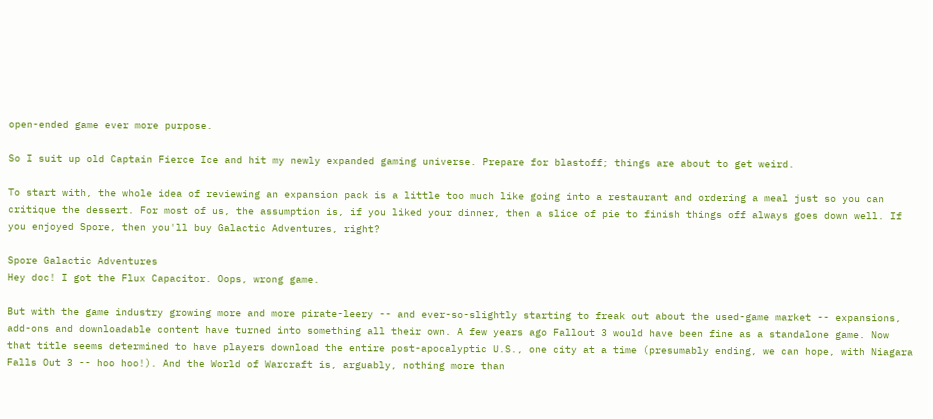open-ended game ever more purpose.

So I suit up old Captain Fierce Ice and hit my newly expanded gaming universe. Prepare for blastoff; things are about to get weird.

To start with, the whole idea of reviewing an expansion pack is a little too much like going into a restaurant and ordering a meal just so you can critique the dessert. For most of us, the assumption is, if you liked your dinner, then a slice of pie to finish things off always goes down well. If you enjoyed Spore, then you'll buy Galactic Adventures, right?

Spore Galactic Adventures
Hey doc! I got the Flux Capacitor. Oops, wrong game.

But with the game industry growing more and more pirate-leery -- and ever-so-slightly starting to freak out about the used-game market -- expansions, add-ons and downloadable content have turned into something all their own. A few years ago Fallout 3 would have been fine as a standalone game. Now that title seems determined to have players download the entire post-apocalyptic U.S., one city at a time (presumably ending, we can hope, with Niagara Falls Out 3 -- hoo hoo!). And the World of Warcraft is, arguably, nothing more than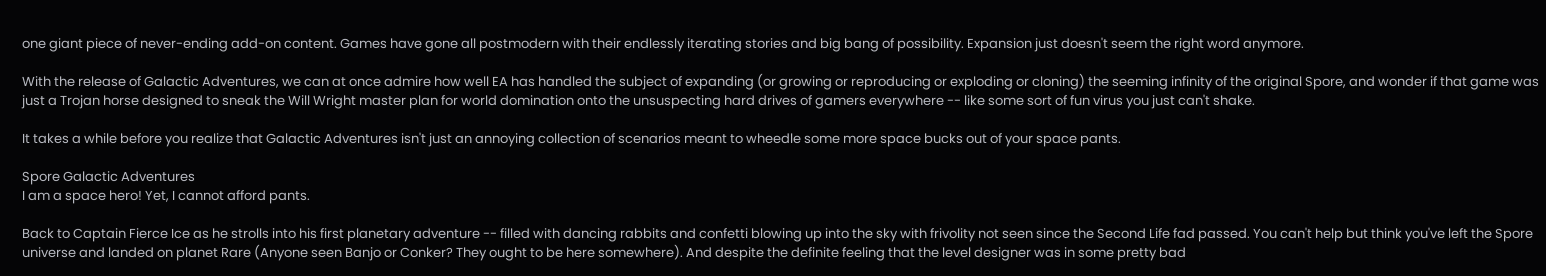one giant piece of never-ending add-on content. Games have gone all postmodern with their endlessly iterating stories and big bang of possibility. Expansion just doesn't seem the right word anymore.

With the release of Galactic Adventures, we can at once admire how well EA has handled the subject of expanding (or growing or reproducing or exploding or cloning) the seeming infinity of the original Spore, and wonder if that game was just a Trojan horse designed to sneak the Will Wright master plan for world domination onto the unsuspecting hard drives of gamers everywhere -- like some sort of fun virus you just can't shake.

It takes a while before you realize that Galactic Adventures isn't just an annoying collection of scenarios meant to wheedle some more space bucks out of your space pants.

Spore Galactic Adventures
I am a space hero! Yet, I cannot afford pants.

Back to Captain Fierce Ice as he strolls into his first planetary adventure -- filled with dancing rabbits and confetti blowing up into the sky with frivolity not seen since the Second Life fad passed. You can't help but think you've left the Spore universe and landed on planet Rare (Anyone seen Banjo or Conker? They ought to be here somewhere). And despite the definite feeling that the level designer was in some pretty bad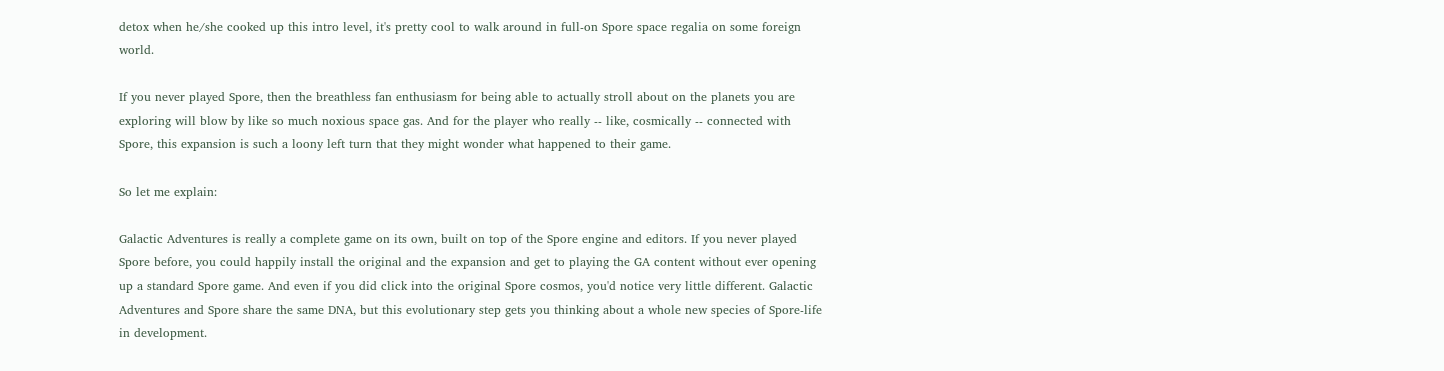detox when he/she cooked up this intro level, it's pretty cool to walk around in full-on Spore space regalia on some foreign world.

If you never played Spore, then the breathless fan enthusiasm for being able to actually stroll about on the planets you are exploring will blow by like so much noxious space gas. And for the player who really -- like, cosmically -- connected with Spore, this expansion is such a loony left turn that they might wonder what happened to their game.

So let me explain:

Galactic Adventures is really a complete game on its own, built on top of the Spore engine and editors. If you never played Spore before, you could happily install the original and the expansion and get to playing the GA content without ever opening up a standard Spore game. And even if you did click into the original Spore cosmos, you'd notice very little different. Galactic Adventures and Spore share the same DNA, but this evolutionary step gets you thinking about a whole new species of Spore-life in development.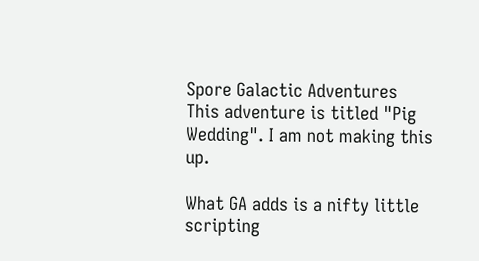Spore Galactic Adventures
This adventure is titled "Pig Wedding". I am not making this up.

What GA adds is a nifty little scripting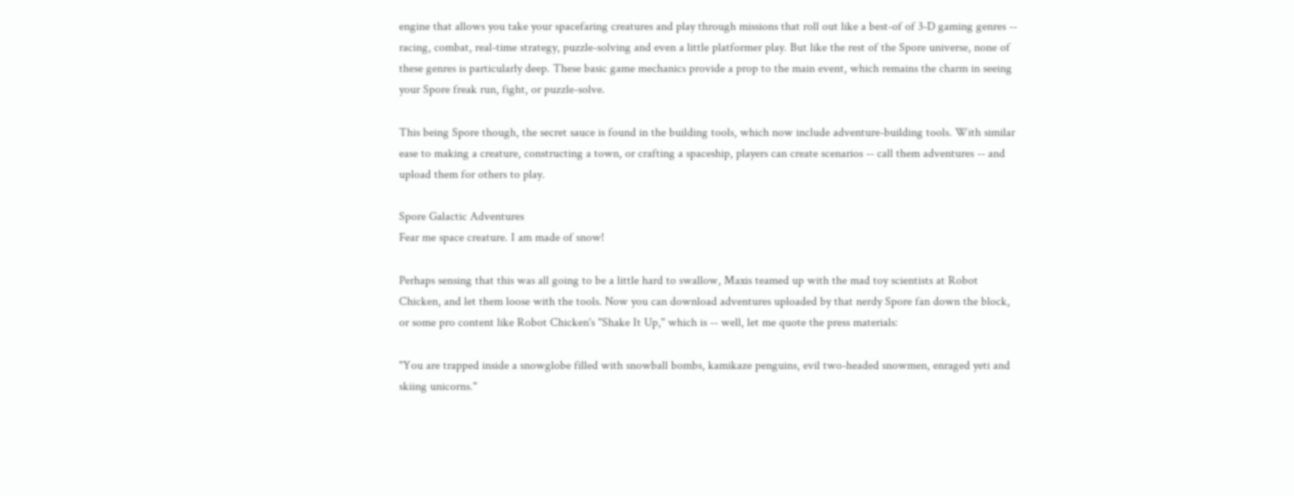engine that allows you take your spacefaring creatures and play through missions that roll out like a best-of of 3-D gaming genres -- racing, combat, real-time strategy, puzzle-solving and even a little platformer play. But like the rest of the Spore universe, none of these genres is particularly deep. These basic game mechanics provide a prop to the main event, which remains the charm in seeing your Spore freak run, fight, or puzzle-solve.

This being Spore though, the secret sauce is found in the building tools, which now include adventure-building tools. With similar ease to making a creature, constructing a town, or crafting a spaceship, players can create scenarios -- call them adventures -- and upload them for others to play.

Spore Galactic Adventures
Fear me space creature. I am made of snow!

Perhaps sensing that this was all going to be a little hard to swallow, Maxis teamed up with the mad toy scientists at Robot Chicken, and let them loose with the tools. Now you can download adventures uploaded by that nerdy Spore fan down the block, or some pro content like Robot Chicken's "Shake It Up," which is -- well, let me quote the press materials:

"You are trapped inside a snowglobe filled with snowball bombs, kamikaze penguins, evil two-headed snowmen, enraged yeti and skiing unicorns."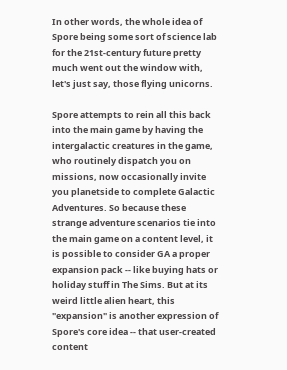In other words, the whole idea of Spore being some sort of science lab for the 21st-century future pretty much went out the window with, let's just say, those flying unicorns.

Spore attempts to rein all this back into the main game by having the intergalactic creatures in the game, who routinely dispatch you on missions, now occasionally invite you planetside to complete Galactic Adventures. So because these strange adventure scenarios tie into the main game on a content level, it is possible to consider GA a proper expansion pack -- like buying hats or holiday stuff in The Sims. But at its weird little alien heart, this "expansion" is another expression of Spore's core idea -- that user-created content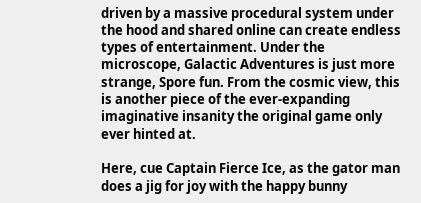driven by a massive procedural system under the hood and shared online can create endless types of entertainment. Under the microscope, Galactic Adventures is just more strange, Spore fun. From the cosmic view, this is another piece of the ever-expanding imaginative insanity the original game only ever hinted at.

Here, cue Captain Fierce Ice, as the gator man does a jig for joy with the happy bunny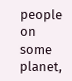people on some planet,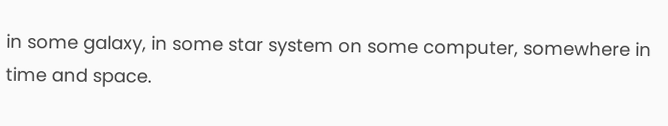in some galaxy, in some star system on some computer, somewhere in time and space.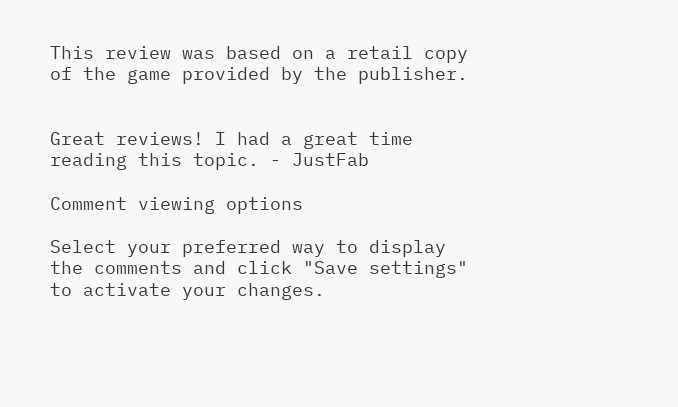This review was based on a retail copy of the game provided by the publisher.


Great reviews! I had a great time reading this topic. - JustFab

Comment viewing options

Select your preferred way to display the comments and click "Save settings" to activate your changes.